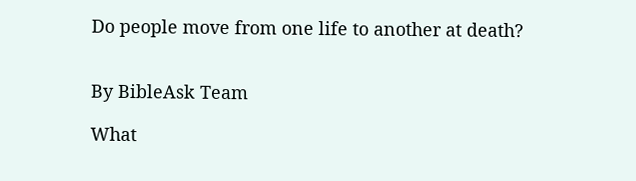Do people move from one life to another at death?


By BibleAsk Team

What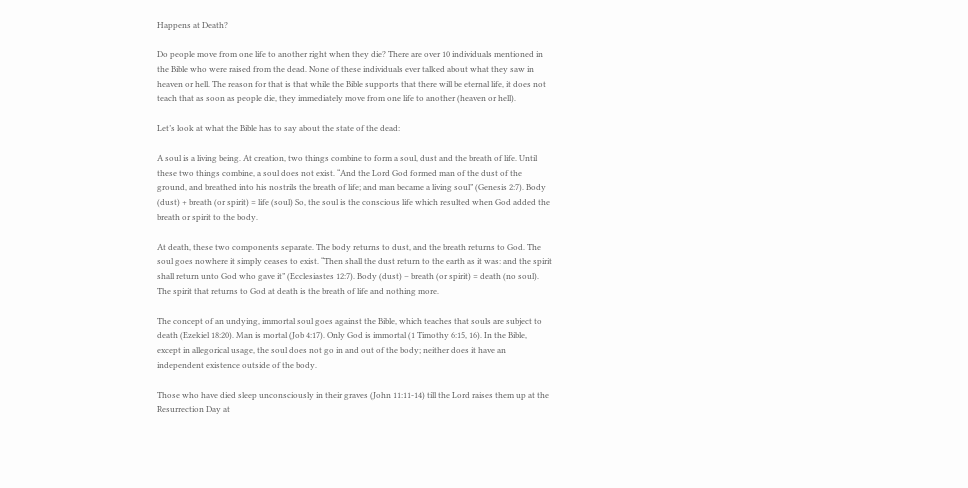Happens at Death?

Do people move from one life to another right when they die? There are over 10 individuals mentioned in the Bible who were raised from the dead. None of these individuals ever talked about what they saw in heaven or hell. The reason for that is that while the Bible supports that there will be eternal life, it does not teach that as soon as people die, they immediately move from one life to another (heaven or hell).

Let’s look at what the Bible has to say about the state of the dead:

A soul is a living being. At creation, two things combine to form a soul, dust and the breath of life. Until these two things combine, a soul does not exist. “And the Lord God formed man of the dust of the ground, and breathed into his nostrils the breath of life; and man became a living soul” (Genesis 2:7). Body (dust) + breath (or spirit) = life (soul) So, the soul is the conscious life which resulted when God added the breath or spirit to the body.

At death, these two components separate. The body returns to dust, and the breath returns to God. The soul goes nowhere it simply ceases to exist. “Then shall the dust return to the earth as it was: and the spirit shall return unto God who gave it” (Ecclesiastes 12:7). Body (dust) – breath (or spirit) = death (no soul). The spirit that returns to God at death is the breath of life and nothing more.

The concept of an undying, immortal soul goes against the Bible, which teaches that souls are subject to death (Ezekiel 18:20). Man is mortal (Job 4:17). Only God is immortal (1 Timothy 6:15, 16). In the Bible, except in allegorical usage, the soul does not go in and out of the body; neither does it have an independent existence outside of the body.

Those who have died sleep unconsciously in their graves (John 11:11-14) till the Lord raises them up at the Resurrection Day at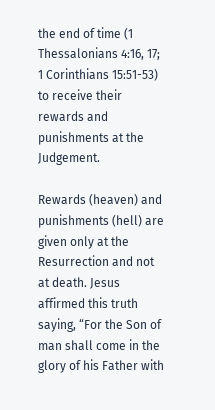the end of time (1 Thessalonians 4:16, 17; 1 Corinthians 15:51-53) to receive their rewards and punishments at the Judgement.

Rewards (heaven) and punishments (hell) are given only at the Resurrection and not at death. Jesus affirmed this truth saying, “For the Son of man shall come in the glory of his Father with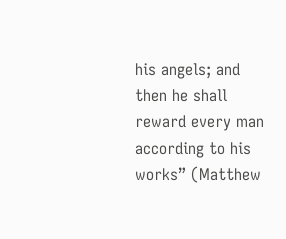his angels; and then he shall reward every man according to his works” (Matthew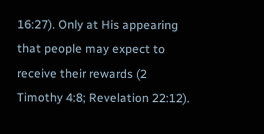16:27). Only at His appearing that people may expect to receive their rewards (2 Timothy 4:8; Revelation 22:12).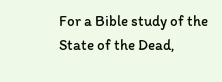For a Bible study of the State of the Dead,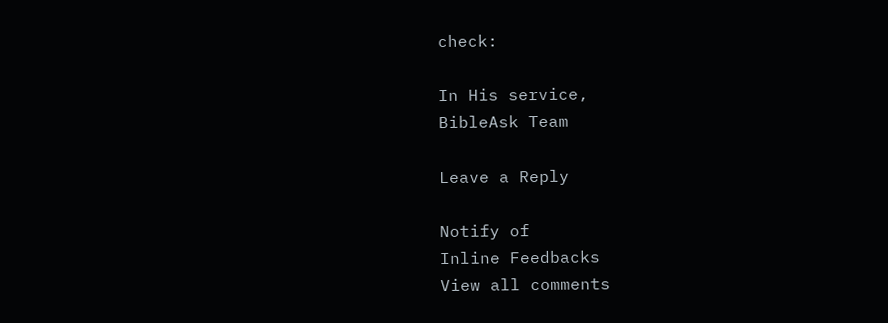check:

In His service,
BibleAsk Team

Leave a Reply

Notify of
Inline Feedbacks
View all comments